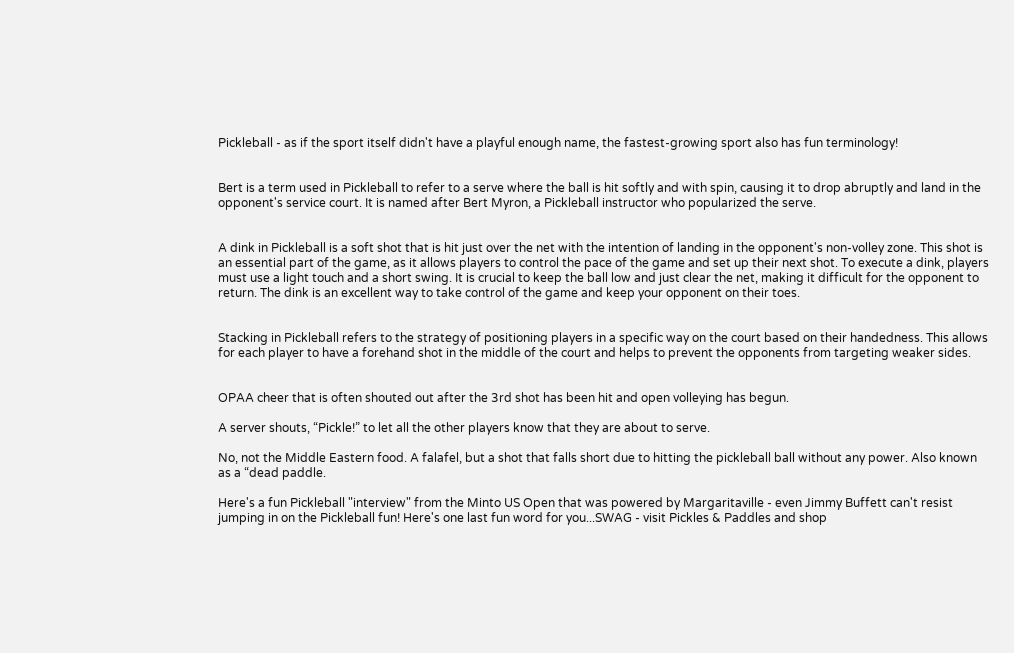Pickleball - as if the sport itself didn't have a playful enough name, the fastest-growing sport also has fun terminology!


Bert is a term used in Pickleball to refer to a serve where the ball is hit softly and with spin, causing it to drop abruptly and land in the opponent's service court. It is named after Bert Myron, a Pickleball instructor who popularized the serve.


A dink in Pickleball is a soft shot that is hit just over the net with the intention of landing in the opponent's non-volley zone. This shot is an essential part of the game, as it allows players to control the pace of the game and set up their next shot. To execute a dink, players must use a light touch and a short swing. It is crucial to keep the ball low and just clear the net, making it difficult for the opponent to return. The dink is an excellent way to take control of the game and keep your opponent on their toes.


Stacking in Pickleball refers to the strategy of positioning players in a specific way on the court based on their handedness. This allows for each player to have a forehand shot in the middle of the court and helps to prevent the opponents from targeting weaker sides.


OPAA cheer that is often shouted out after the 3rd shot has been hit and open volleying has begun.

A server shouts, “Pickle!” to let all the other players know that they are about to serve.

No, not the Middle Eastern food. A falafel, but a shot that falls short due to hitting the pickleball ball without any power. Also known as a “dead paddle.

Here's a fun Pickleball "interview" from the Minto US Open that was powered by Margaritaville - even Jimmy Buffett can't resist jumping in on the Pickleball fun! Here's one last fun word for you...SWAG - visit Pickles & Paddles and shop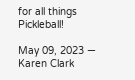for all things Pickleball!

May 09, 2023 — Karen Clark